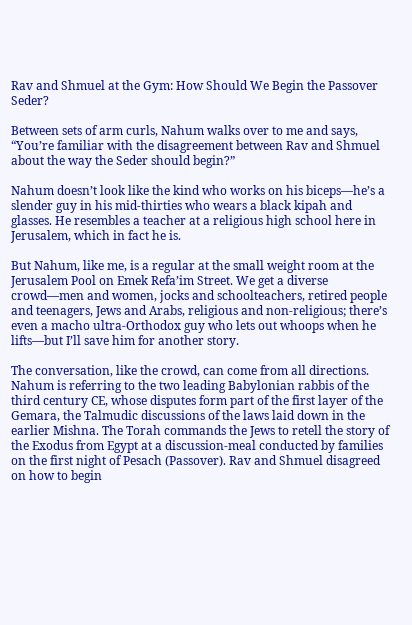Rav and Shmuel at the Gym: How Should We Begin the Passover Seder?

Between sets of arm curls, Nahum walks over to me and says, “You’re familiar with the disagreement between Rav and Shmuel about the way the Seder should begin?”

Nahum doesn’t look like the kind who works on his biceps—he’s a slender guy in his mid-thirties who wears a black kipah and glasses. He resembles a teacher at a religious high school here in Jerusalem, which in fact he is.

But Nahum, like me, is a regular at the small weight room at the Jerusalem Pool on Emek Refa’im Street. We get a diverse crowd—men and women, jocks and schoolteachers, retired people and teenagers, Jews and Arabs, religious and non-religious; there’s even a macho ultra-Orthodox guy who lets out whoops when he lifts—but I’ll save him for another story.

The conversation, like the crowd, can come from all directions. Nahum is referring to the two leading Babylonian rabbis of the third century CE, whose disputes form part of the first layer of the Gemara, the Talmudic discussions of the laws laid down in the earlier Mishna. The Torah commands the Jews to retell the story of the Exodus from Egypt at a discussion-meal conducted by families on the first night of Pesach (Passover). Rav and Shmuel disagreed on how to begin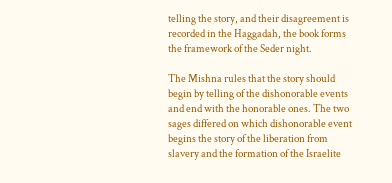telling the story, and their disagreement is recorded in the Haggadah, the book forms the framework of the Seder night.

The Mishna rules that the story should begin by telling of the dishonorable events and end with the honorable ones. The two sages differed on which dishonorable event begins the story of the liberation from slavery and the formation of the Israelite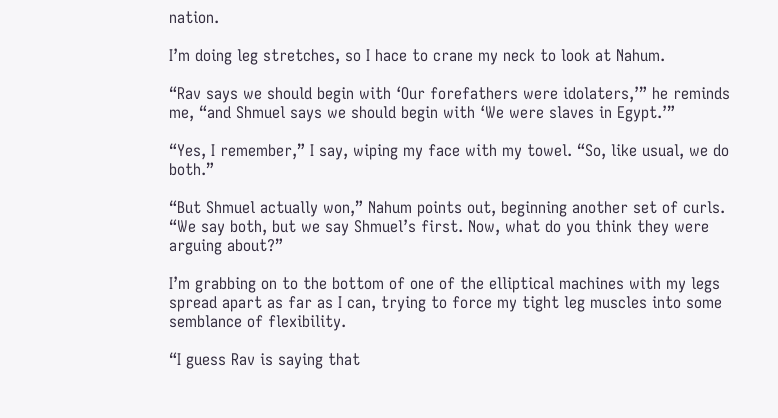nation.

I’m doing leg stretches, so I hace to crane my neck to look at Nahum.

“Rav says we should begin with ‘Our forefathers were idolaters,’” he reminds me, “and Shmuel says we should begin with ‘We were slaves in Egypt.’”

“Yes, I remember,” I say, wiping my face with my towel. “So, like usual, we do both.”

“But Shmuel actually won,” Nahum points out, beginning another set of curls. “We say both, but we say Shmuel’s first. Now, what do you think they were arguing about?”

I’m grabbing on to the bottom of one of the elliptical machines with my legs spread apart as far as I can, trying to force my tight leg muscles into some semblance of flexibility.

“I guess Rav is saying that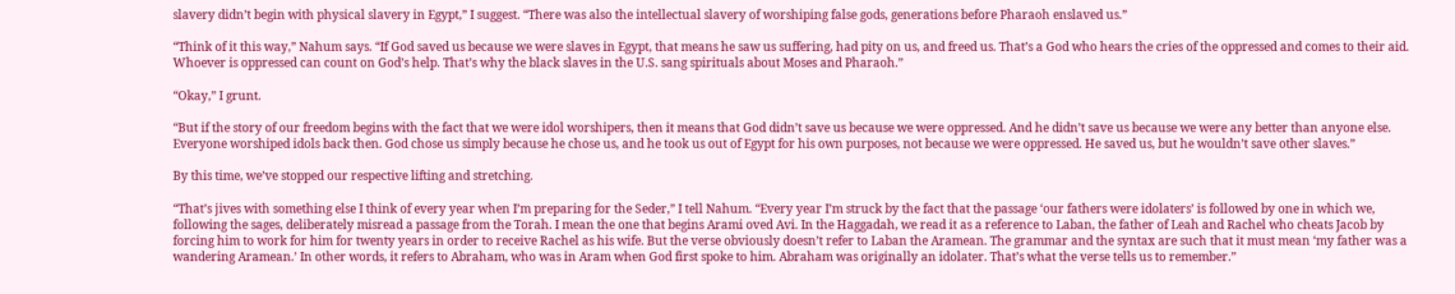slavery didn’t begin with physical slavery in Egypt,” I suggest. “There was also the intellectual slavery of worshiping false gods, generations before Pharaoh enslaved us.”

“Think of it this way,” Nahum says. “If God saved us because we were slaves in Egypt, that means he saw us suffering, had pity on us, and freed us. That’s a God who hears the cries of the oppressed and comes to their aid. Whoever is oppressed can count on God’s help. That’s why the black slaves in the U.S. sang spirituals about Moses and Pharaoh.”

“Okay,” I grunt.

“But if the story of our freedom begins with the fact that we were idol worshipers, then it means that God didn’t save us because we were oppressed. And he didn’t save us because we were any better than anyone else. Everyone worshiped idols back then. God chose us simply because he chose us, and he took us out of Egypt for his own purposes, not because we were oppressed. He saved us, but he wouldn’t save other slaves.”

By this time, we’ve stopped our respective lifting and stretching.

“That’s jives with something else I think of every year when I’m preparing for the Seder,” I tell Nahum. “Every year I’m struck by the fact that the passage ‘our fathers were idolaters’ is followed by one in which we, following the sages, deliberately misread a passage from the Torah. I mean the one that begins Arami oved Avi. In the Haggadah, we read it as a reference to Laban, the father of Leah and Rachel who cheats Jacob by forcing him to work for him for twenty years in order to receive Rachel as his wife. But the verse obviously doesn’t refer to Laban the Aramean. The grammar and the syntax are such that it must mean ‘my father was a wandering Aramean.’ In other words, it refers to Abraham, who was in Aram when God first spoke to him. Abraham was originally an idolater. That’s what the verse tells us to remember.”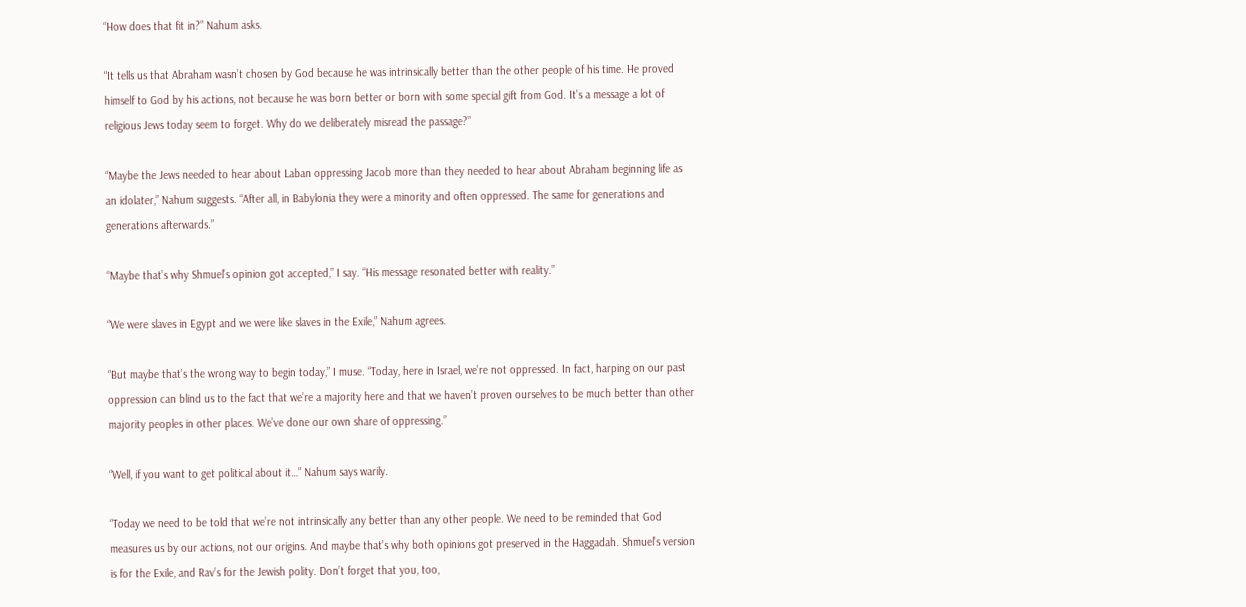“How does that fit in?” Nahum asks.

“It tells us that Abraham wasn’t chosen by God because he was intrinsically better than the other people of his time. He proved himself to God by his actions, not because he was born better or born with some special gift from God. It’s a message a lot of religious Jews today seem to forget. Why do we deliberately misread the passage?”

“Maybe the Jews needed to hear about Laban oppressing Jacob more than they needed to hear about Abraham beginning life as an idolater,” Nahum suggests. “After all, in Babylonia they were a minority and often oppressed. The same for generations and generations afterwards.”

“Maybe that’s why Shmuel’s opinion got accepted,” I say. “His message resonated better with reality.”

“We were slaves in Egypt and we were like slaves in the Exile,” Nahum agrees.

“But maybe that’s the wrong way to begin today,” I muse. “Today, here in Israel, we’re not oppressed. In fact, harping on our past oppression can blind us to the fact that we’re a majority here and that we haven’t proven ourselves to be much better than other majority peoples in other places. We’ve done our own share of oppressing.”

“Well, if you want to get political about it…” Nahum says warily.

“Today we need to be told that we’re not intrinsically any better than any other people. We need to be reminded that God measures us by our actions, not our origins. And maybe that’s why both opinions got preserved in the Haggadah. Shmuel’s version is for the Exile, and Rav’s for the Jewish polity. Don’t forget that you, too,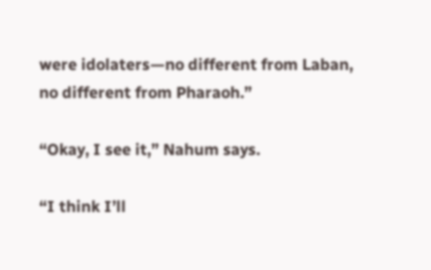were idolaters—no different from Laban, no different from Pharaoh.”

“Okay, I see it,” Nahum says.

“I think I’ll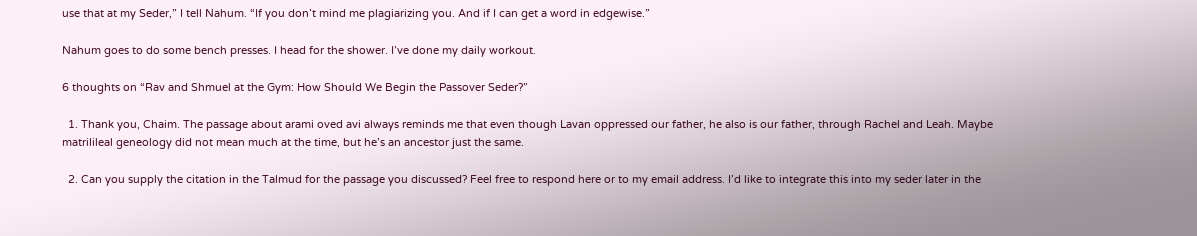use that at my Seder,” I tell Nahum. “If you don’t mind me plagiarizing you. And if I can get a word in edgewise.”

Nahum goes to do some bench presses. I head for the shower. I’ve done my daily workout.

6 thoughts on “Rav and Shmuel at the Gym: How Should We Begin the Passover Seder?”

  1. Thank you, Chaim. The passage about arami oved avi always reminds me that even though Lavan oppressed our father, he also is our father, through Rachel and Leah. Maybe matrilileal geneology did not mean much at the time, but he’s an ancestor just the same.

  2. Can you supply the citation in the Talmud for the passage you discussed? Feel free to respond here or to my email address. I’d like to integrate this into my seder later in the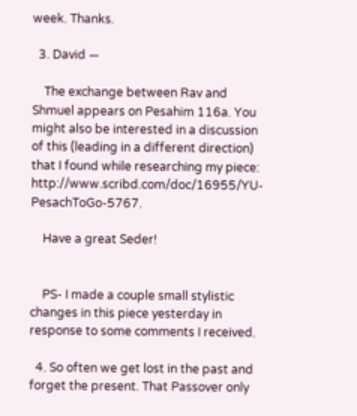week. Thanks.

  3. David —

    The exchange between Rav and Shmuel appears on Pesahim 116a. You might also be interested in a discussion of this (leading in a different direction) that I found while researching my piece: http://www.scribd.com/doc/16955/YU-PesachToGo-5767.

    Have a great Seder!


    PS- I made a couple small stylistic changes in this piece yesterday in response to some comments I received.

  4. So often we get lost in the past and forget the present. That Passover only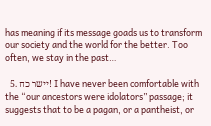has meaning if its message goads us to transform our society and the world for the better. Too often, we stay in the past…

  5. יישר כח! I have never been comfortable with the “our ancestors were idolators” passage; it suggests that to be a pagan, or a pantheist, or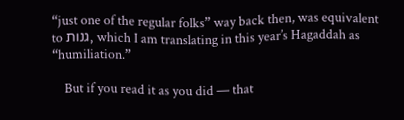“just one of the regular folks” way back then, was equivalent to גנות, which I am translating in this year’s Hagaddah as “humiliation.”

    But if you read it as you did — that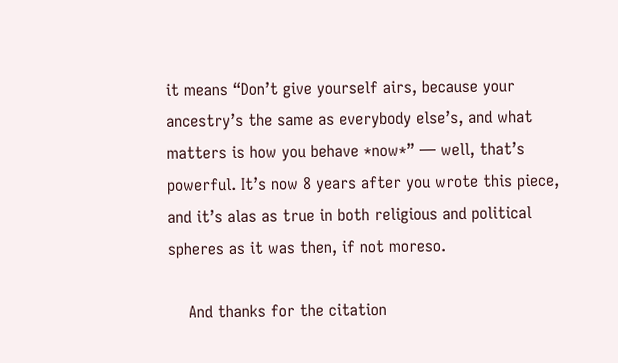it means “Don’t give yourself airs, because your ancestry’s the same as everybody else’s, and what matters is how you behave *now*” — well, that’s powerful. It’s now 8 years after you wrote this piece, and it’s alas as true in both religious and political spheres as it was then, if not moreso.

    And thanks for the citation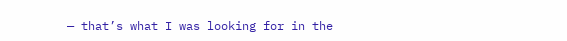— that’s what I was looking for in the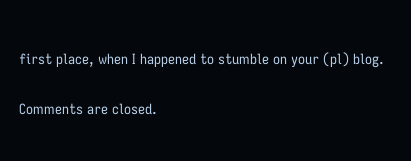first place, when I happened to stumble on your (pl) blog.

Comments are closed.